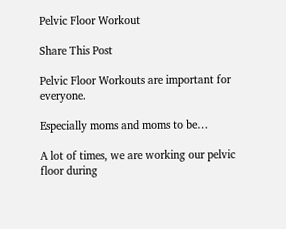Pelvic Floor Workout

Share This Post

Pelvic Floor Workouts are important for everyone.

Especially moms and moms to be…

A lot of times, we are working our pelvic floor during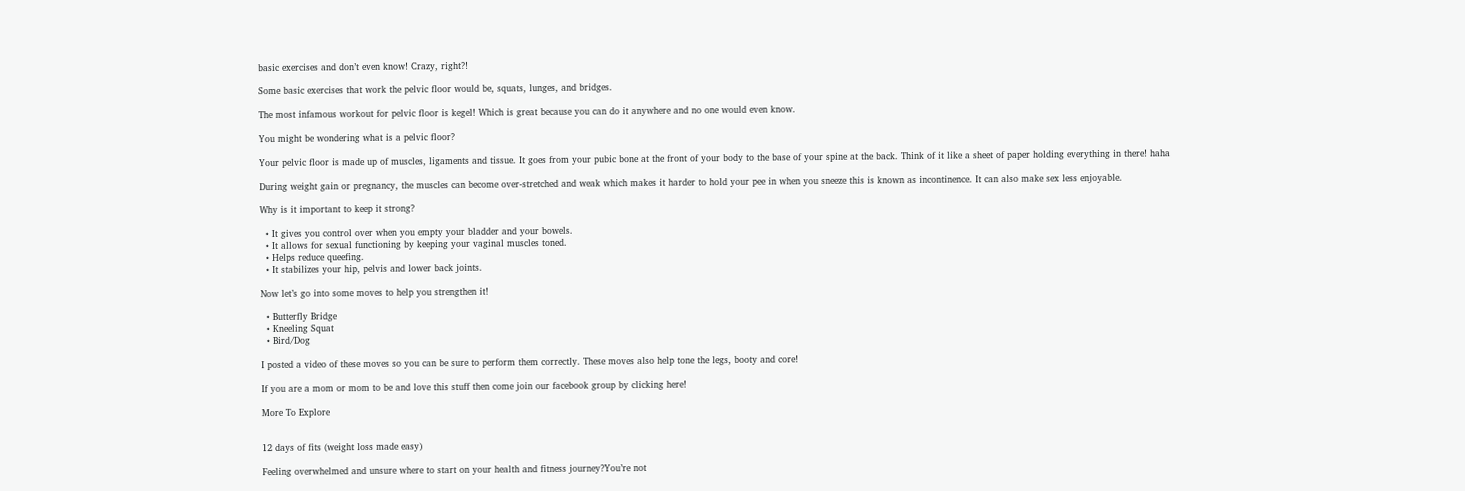basic exercises and don’t even know! Crazy, right?!

Some basic exercises that work the pelvic floor would be, squats, lunges, and bridges.

The most infamous workout for pelvic floor is kegel! Which is great because you can do it anywhere and no one would even know.

You might be wondering what is a pelvic floor?

Your pelvic floor is made up of muscles, ligaments and tissue. It goes from your pubic bone at the front of your body to the base of your spine at the back. Think of it like a sheet of paper holding everything in there! haha

During weight gain or pregnancy, the muscles can become over-stretched and weak which makes it harder to hold your pee in when you sneeze this is known as incontinence. It can also make sex less enjoyable.

Why is it important to keep it strong?

  • It gives you control over when you empty your bladder and your bowels.
  • It allows for sexual functioning by keeping your vaginal muscles toned.
  • Helps reduce queefing.
  • It stabilizes your hip, pelvis and lower back joints.

Now let’s go into some moves to help you strengthen it!

  • Butterfly Bridge
  • Kneeling Squat
  • Bird/Dog

I posted a video of these moves so you can be sure to perform them correctly. These moves also help tone the legs, booty and core!

If you are a mom or mom to be and love this stuff then come join our facebook group by clicking here!

More To Explore


12 days of fits (weight loss made easy)

Feeling overwhelmed and unsure where to start on your health and fitness journey?You’re not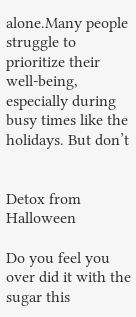alone.Many people struggle to prioritize their well-being, especially during busy times like the holidays. But don’t


Detox from Halloween

Do you feel you over did it with the sugar this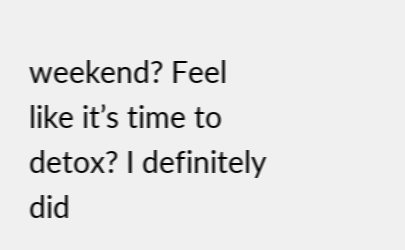weekend? Feel like it’s time to detox? I definitely did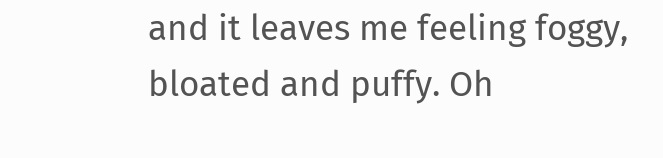and it leaves me feeling foggy, bloated and puffy. Oh